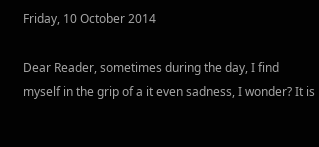Friday, 10 October 2014

Dear Reader, sometimes during the day, I find myself in the grip of a it even sadness, I wonder? It is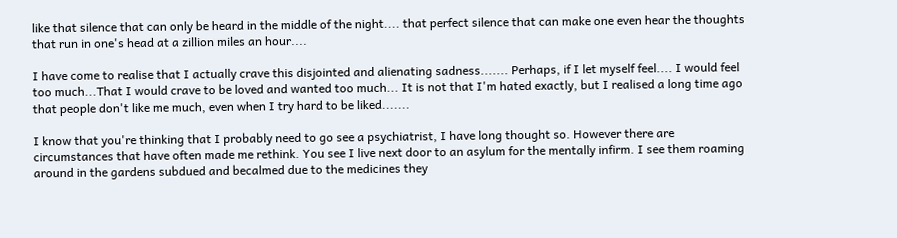like that silence that can only be heard in the middle of the night.... that perfect silence that can make one even hear the thoughts that run in one's head at a zillion miles an hour....

I have come to realise that I actually crave this disjointed and alienating sadness....... Perhaps, if I let myself feel.... I would feel too much...That I would crave to be loved and wanted too much... It is not that I'm hated exactly, but I realised a long time ago that people don't like me much, even when I try hard to be liked.......

I know that you're thinking that I probably need to go see a psychiatrist, I have long thought so. However there are circumstances that have often made me rethink. You see I live next door to an asylum for the mentally infirm. I see them roaming around in the gardens subdued and becalmed due to the medicines they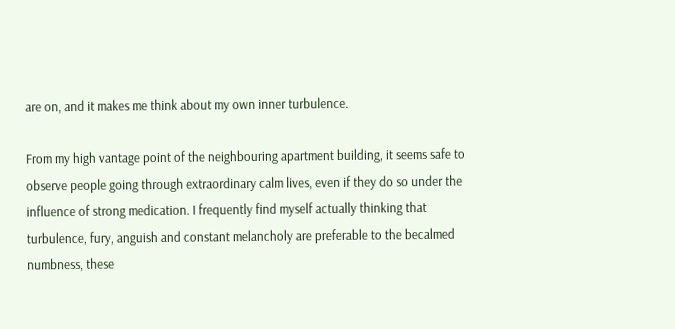are on, and it makes me think about my own inner turbulence.

From my high vantage point of the neighbouring apartment building, it seems safe to observe people going through extraordinary calm lives, even if they do so under the influence of strong medication. I frequently find myself actually thinking that turbulence, fury, anguish and constant melancholy are preferable to the becalmed numbness, these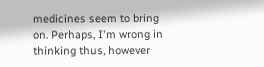medicines seem to bring on. Perhaps, I'm wrong in thinking thus, however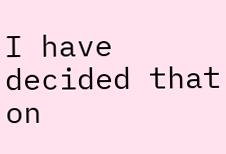I have decided that on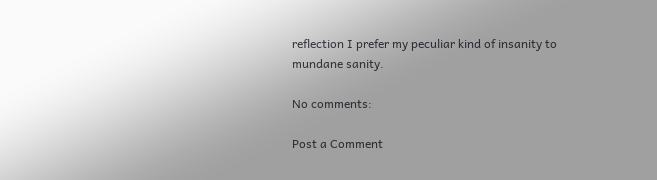reflection I prefer my peculiar kind of insanity to mundane sanity.

No comments:

Post a Comment